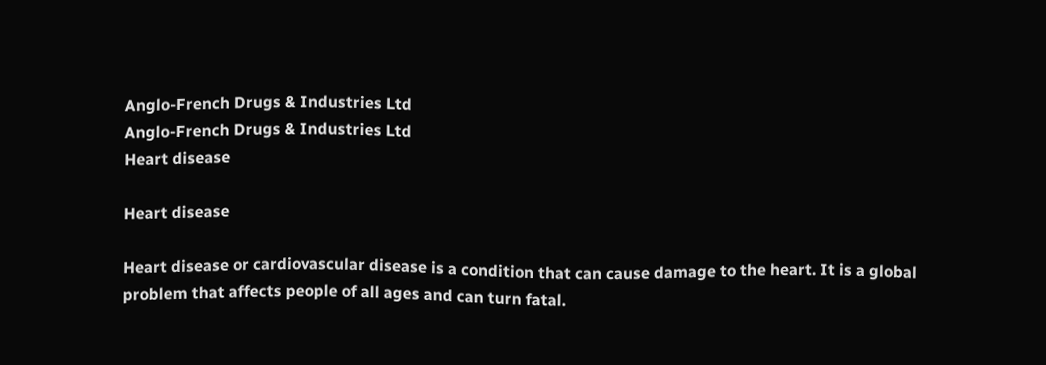Anglo-French Drugs & Industries Ltd
Anglo-French Drugs & Industries Ltd
Heart disease

Heart disease

Heart disease or cardiovascular disease is a condition that can cause damage to the heart. It is a global problem that affects people of all ages and can turn fatal.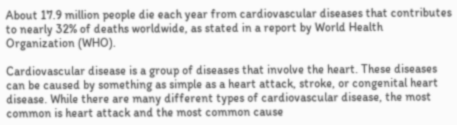About 17.9 million people die each year from cardiovascular diseases that contributes to nearly 32% of deaths worldwide, as stated in a report by World Health Organization (WHO).

Cardiovascular disease is a group of diseases that involve the heart. These diseases can be caused by something as simple as a heart attack, stroke, or congenital heart disease. While there are many different types of cardiovascular disease, the most common is heart attack and the most common cause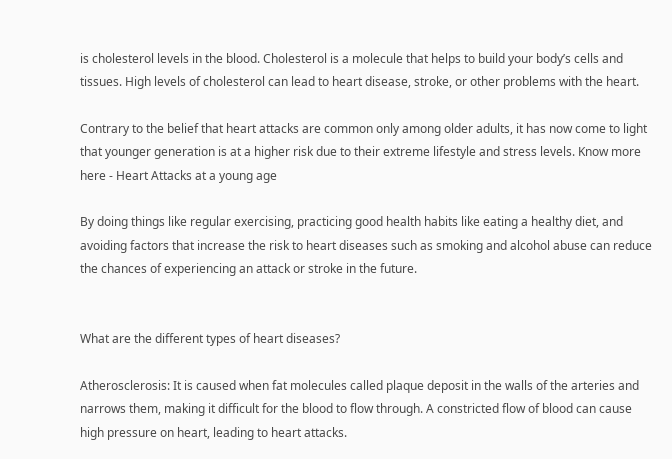is cholesterol levels in the blood. Cholesterol is a molecule that helps to build your body’s cells and tissues. High levels of cholesterol can lead to heart disease, stroke, or other problems with the heart.

Contrary to the belief that heart attacks are common only among older adults, it has now come to light that younger generation is at a higher risk due to their extreme lifestyle and stress levels. Know more here - Heart Attacks at a young age

By doing things like regular exercising, practicing good health habits like eating a healthy diet, and avoiding factors that increase the risk to heart diseases such as smoking and alcohol abuse can reduce the chances of experiencing an attack or stroke in the future.


What are the different types of heart diseases?

Atherosclerosis: It is caused when fat molecules called plaque deposit in the walls of the arteries and narrows them, making it difficult for the blood to flow through. A constricted flow of blood can cause high pressure on heart, leading to heart attacks.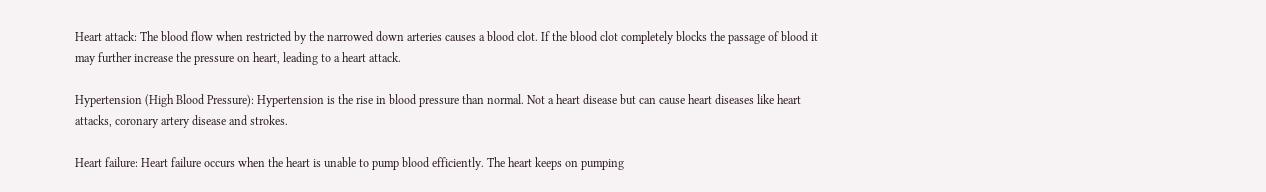Heart attack: The blood flow when restricted by the narrowed down arteries causes a blood clot. If the blood clot completely blocks the passage of blood it may further increase the pressure on heart, leading to a heart attack.

Hypertension (High Blood Pressure): Hypertension is the rise in blood pressure than normal. Not a heart disease but can cause heart diseases like heart attacks, coronary artery disease and strokes.

Heart failure: Heart failure occurs when the heart is unable to pump blood efficiently. The heart keeps on pumping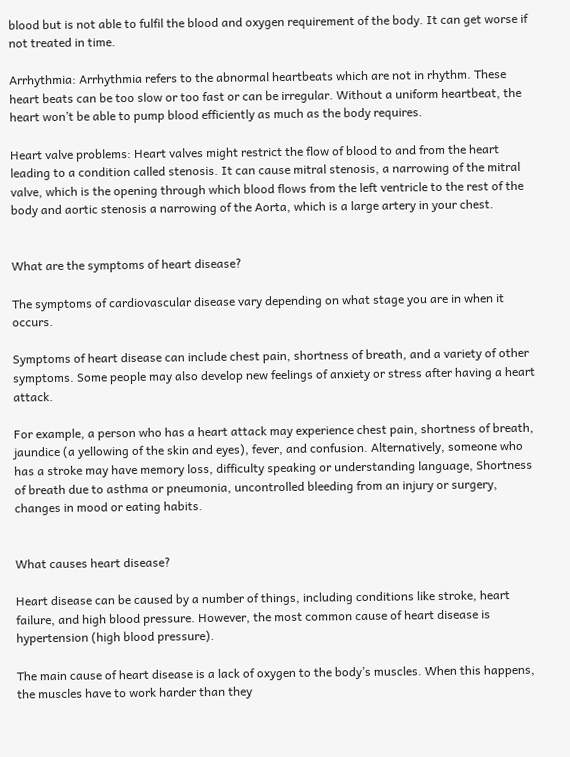blood but is not able to fulfil the blood and oxygen requirement of the body. It can get worse if not treated in time.

Arrhythmia: Arrhythmia refers to the abnormal heartbeats which are not in rhythm. These heart beats can be too slow or too fast or can be irregular. Without a uniform heartbeat, the heart won’t be able to pump blood efficiently as much as the body requires.

Heart valve problems: Heart valves might restrict the flow of blood to and from the heart leading to a condition called stenosis. It can cause mitral stenosis, a narrowing of the mitral valve, which is the opening through which blood flows from the left ventricle to the rest of the body and aortic stenosis a narrowing of the Aorta, which is a large artery in your chest.


What are the symptoms of heart disease?

The symptoms of cardiovascular disease vary depending on what stage you are in when it occurs.

Symptoms of heart disease can include chest pain, shortness of breath, and a variety of other symptoms. Some people may also develop new feelings of anxiety or stress after having a heart attack.

For example, a person who has a heart attack may experience chest pain, shortness of breath, jaundice (a yellowing of the skin and eyes), fever, and confusion. Alternatively, someone who has a stroke may have memory loss, difficulty speaking or understanding language, Shortness of breath due to asthma or pneumonia, uncontrolled bleeding from an injury or surgery, changes in mood or eating habits.


What causes heart disease?

Heart disease can be caused by a number of things, including conditions like stroke, heart failure, and high blood pressure. However, the most common cause of heart disease is hypertension (high blood pressure).

The main cause of heart disease is a lack of oxygen to the body’s muscles. When this happens, the muscles have to work harder than they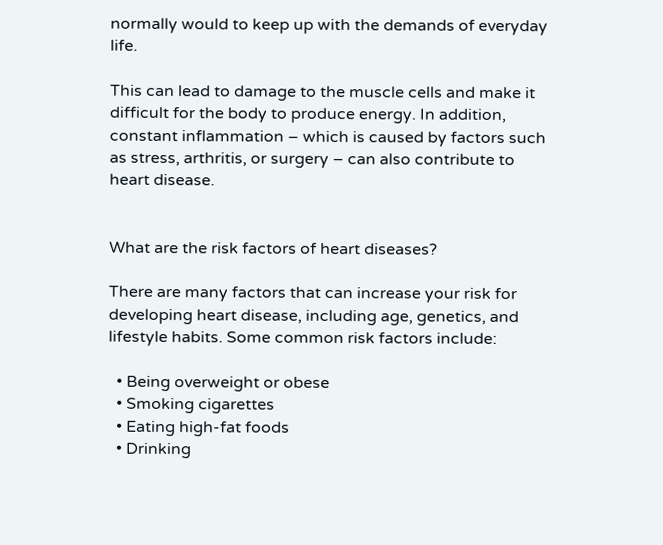normally would to keep up with the demands of everyday life.

This can lead to damage to the muscle cells and make it difficult for the body to produce energy. In addition, constant inflammation – which is caused by factors such as stress, arthritis, or surgery – can also contribute to heart disease.


What are the risk factors of heart diseases?

There are many factors that can increase your risk for developing heart disease, including age, genetics, and lifestyle habits. Some common risk factors include:

  • Being overweight or obese
  • Smoking cigarettes
  • Eating high-fat foods
  • Drinking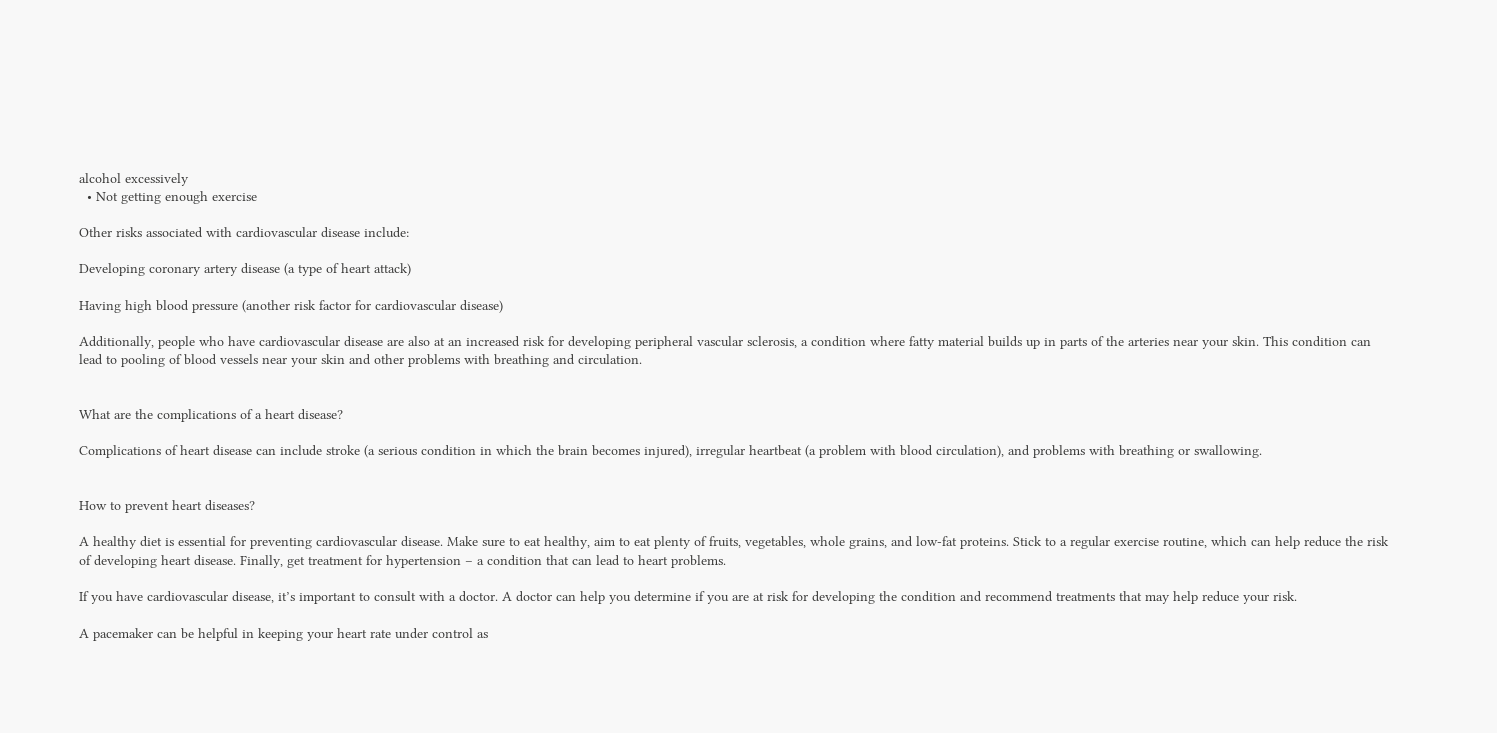alcohol excessively
  • Not getting enough exercise

Other risks associated with cardiovascular disease include:

Developing coronary artery disease (a type of heart attack)

Having high blood pressure (another risk factor for cardiovascular disease)

Additionally, people who have cardiovascular disease are also at an increased risk for developing peripheral vascular sclerosis, a condition where fatty material builds up in parts of the arteries near your skin. This condition can lead to pooling of blood vessels near your skin and other problems with breathing and circulation.


What are the complications of a heart disease?

Complications of heart disease can include stroke (a serious condition in which the brain becomes injured), irregular heartbeat (a problem with blood circulation), and problems with breathing or swallowing.


How to prevent heart diseases?

A healthy diet is essential for preventing cardiovascular disease. Make sure to eat healthy, aim to eat plenty of fruits, vegetables, whole grains, and low-fat proteins. Stick to a regular exercise routine, which can help reduce the risk of developing heart disease. Finally, get treatment for hypertension – a condition that can lead to heart problems.

If you have cardiovascular disease, it’s important to consult with a doctor. A doctor can help you determine if you are at risk for developing the condition and recommend treatments that may help reduce your risk.

A pacemaker can be helpful in keeping your heart rate under control as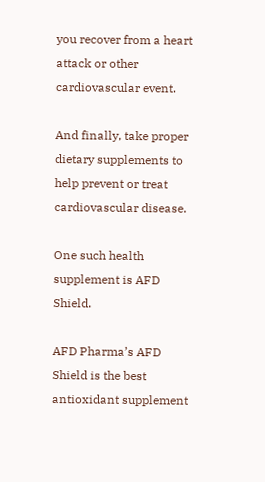you recover from a heart attack or other cardiovascular event.

And finally, take proper dietary supplements to help prevent or treat cardiovascular disease.

One such health supplement is AFD Shield.

AFD Pharma’s AFD Shield is the best antioxidant supplement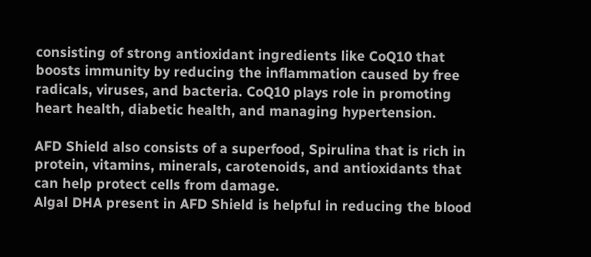consisting of strong antioxidant ingredients like CoQ10 that boosts immunity by reducing the inflammation caused by free radicals, viruses, and bacteria. CoQ10 plays role in promoting heart health, diabetic health, and managing hypertension.

AFD Shield also consists of a superfood, Spirulina that is rich in protein, vitamins, minerals, carotenoids, and antioxidants that can help protect cells from damage.
Algal DHA present in AFD Shield is helpful in reducing the blood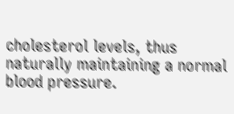cholesterol levels, thus naturally maintaining a normal blood pressure.